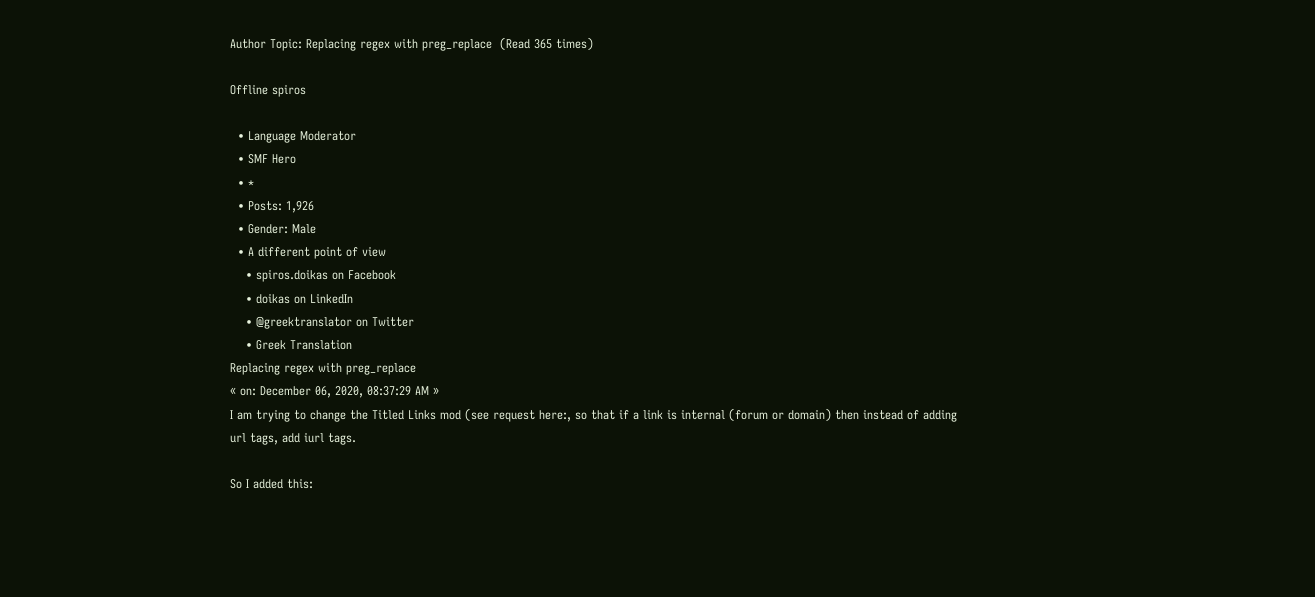Author Topic: Replacing regex with preg_replace  (Read 365 times)

Offline spiros

  • Language Moderator
  • SMF Hero
  • *
  • Posts: 1,926
  • Gender: Male
  • A different point of view
    • spiros.doikas on Facebook
    • doikas on LinkedIn
    • @greektranslator on Twitter
    • Greek Translation
Replacing regex with preg_replace
« on: December 06, 2020, 08:37:29 AM »
I am trying to change the Titled Links mod (see request here:, so that if a link is internal (forum or domain) then instead of adding url tags, add iurl tags.

So I added this: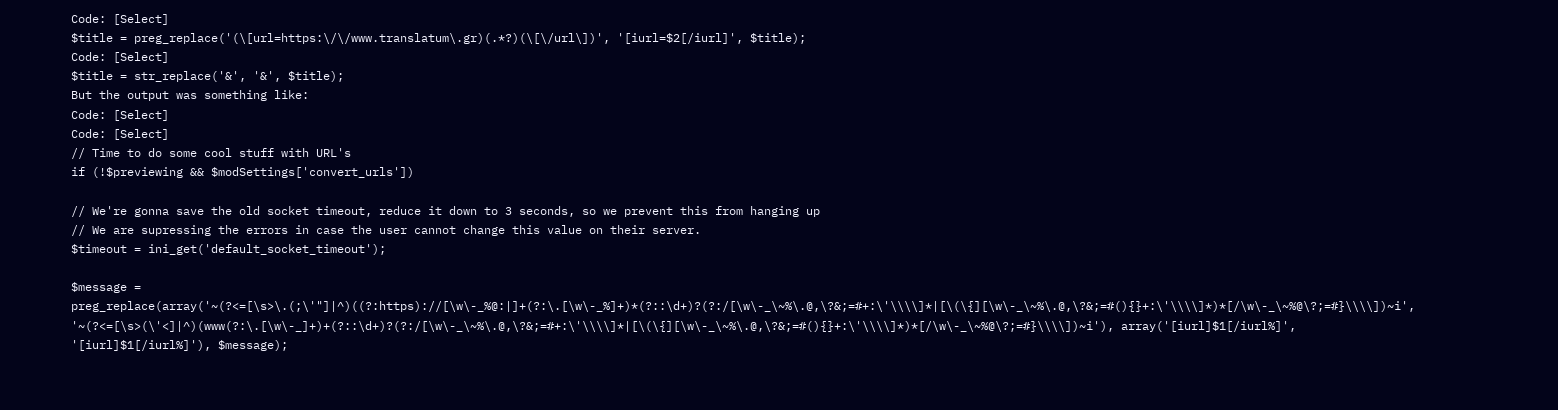Code: [Select]
$title = preg_replace('(\[url=https:\/\/www.translatum\.gr)(.*?)(\[\/url\])', '[iurl=$2[/iurl]', $title);
Code: [Select]
$title = str_replace('&', '&', $title);
But the output was something like:
Code: [Select]
Code: [Select]
// Time to do some cool stuff with URL's
if (!$previewing && $modSettings['convert_urls'])

// We're gonna save the old socket timeout, reduce it down to 3 seconds, so we prevent this from hanging up
// We are supressing the errors in case the user cannot change this value on their server.
$timeout = ini_get('default_socket_timeout');

$message = preg_replace(array('~(?<=[\s>\.(;\'"]|^)((?:https)://[\w\-_%@:|]+(?:\.[\w\-_%]+)*(?::\d+)?(?:/[\w\-_\~%\.@,\?&;=#+:\'\\\\]*|[\(\{][\w\-_\~%\.@,\?&;=#(){}+:\'\\\\]*)*[/\w\-_\~%@\?;=#}\\\\])~i', '~(?<=[\s>(\'<]|^)(www(?:\.[\w\-_]+)+(?::\d+)?(?:/[\w\-_\~%\.@,\?&;=#+:\'\\\\]*|[\(\{][\w\-_\~%\.@,\?&;=#(){}+:\'\\\\]*)*[/\w\-_\~%@\?;=#}\\\\])~i'), array('[iurl]$1[/iurl%]', '[iurl]$1[/iurl%]'), $message);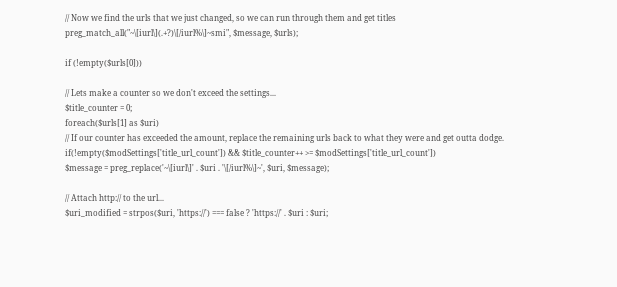// Now we find the urls that we just changed, so we can run through them and get titles
preg_match_all("~\[iurl\](.+?)\[/iurl%\]~smi", $message, $urls);

if (!empty($urls[0]))

// Lets make a counter so we don't exceed the settings...
$title_counter = 0;
foreach($urls[1] as $uri)
// If our counter has exceeded the amount, replace the remaining urls back to what they were and get outta dodge.
if(!empty($modSettings['title_url_count']) && $title_counter++ >= $modSettings['title_url_count'])
$message = preg_replace('~\[iurl\]' . $uri . '\[/iurl%\]~', $uri, $message);

// Attach http:// to the url...
$uri_modified = strpos($uri, 'https://') === false ? 'https://' . $uri : $uri;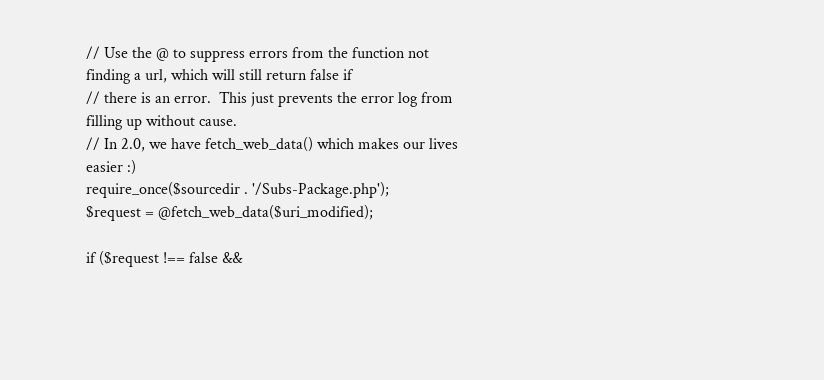// Use the @ to suppress errors from the function not finding a url, which will still return false if
// there is an error.  This just prevents the error log from filling up without cause.
// In 2.0, we have fetch_web_data() which makes our lives easier :)
require_once($sourcedir . '/Subs-Package.php');
$request = @fetch_web_data($uri_modified);

if ($request !== false &&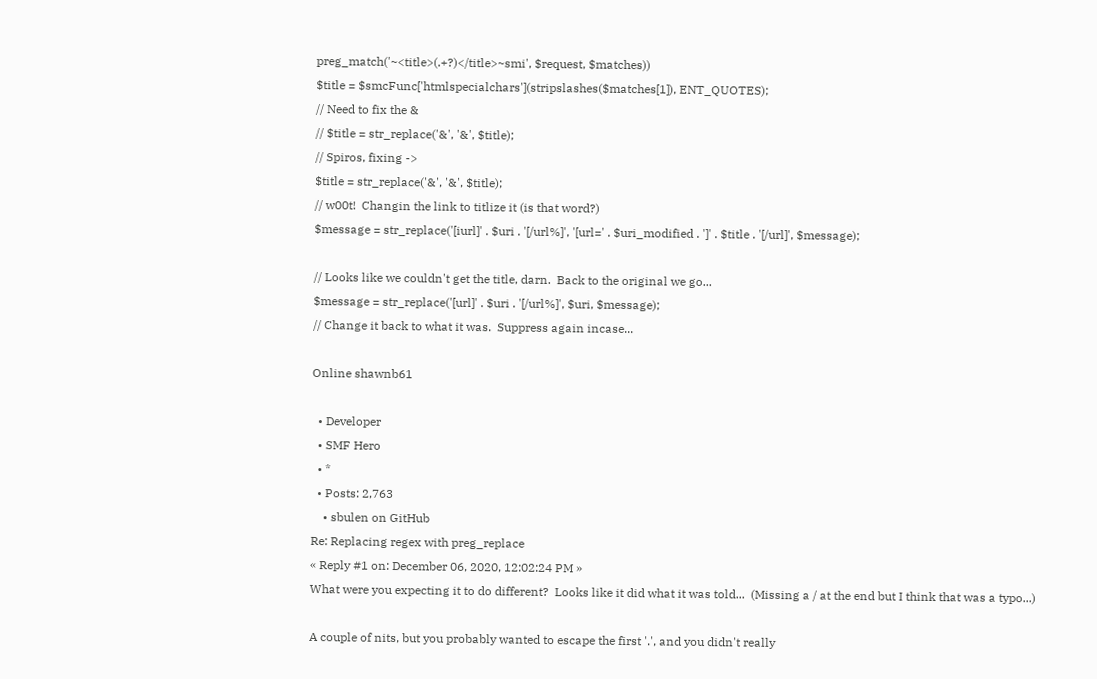preg_match('~<title>(.+?)</title>~smi', $request, $matches))
$title = $smcFunc['htmlspecialchars'](stripslashes($matches[1]), ENT_QUOTES);
// Need to fix the &
// $title = str_replace('&', '&', $title);
// Spiros, fixing ->
$title = str_replace('&', '&', $title);
// w00t!  Changin the link to titlize it (is that word?)
$message = str_replace('[iurl]' . $uri . '[/url%]', '[url=' . $uri_modified . ']' . $title . '[/url]', $message);

// Looks like we couldn't get the title, darn.  Back to the original we go...
$message = str_replace('[url]' . $uri . '[/url%]', $uri, $message);
// Change it back to what it was.  Suppress again incase...

Online shawnb61

  • Developer
  • SMF Hero
  • *
  • Posts: 2,763
    • sbulen on GitHub
Re: Replacing regex with preg_replace
« Reply #1 on: December 06, 2020, 12:02:24 PM »
What were you expecting it to do different?  Looks like it did what it was told...  (Missing a / at the end but I think that was a typo...)

A couple of nits, but you probably wanted to escape the first '.', and you didn't really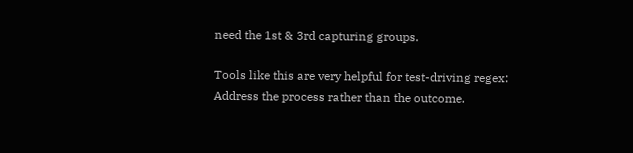need the 1st & 3rd capturing groups.

Tools like this are very helpful for test-driving regex:
Address the process rather than the outcome.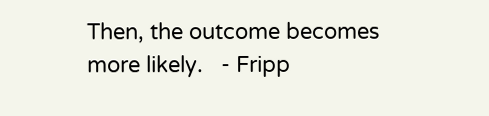Then, the outcome becomes more likely.   - Fripp